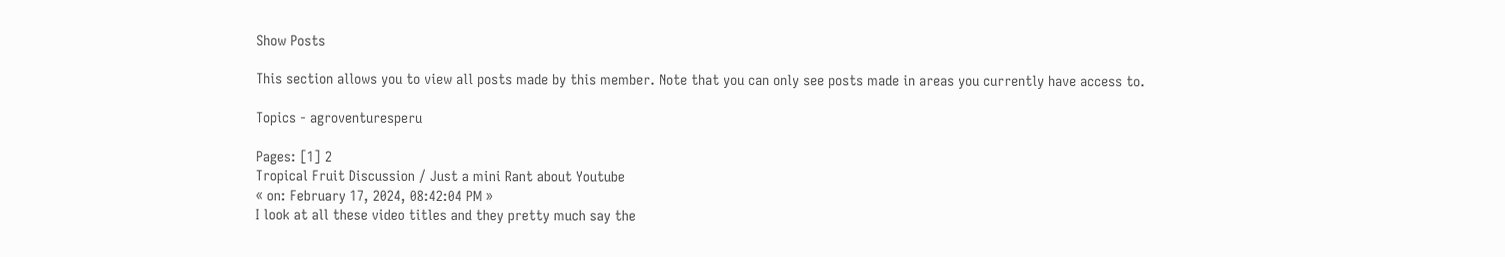Show Posts

This section allows you to view all posts made by this member. Note that you can only see posts made in areas you currently have access to.

Topics - agroventuresperu

Pages: [1] 2
Tropical Fruit Discussion / Just a mini Rant about Youtube
« on: February 17, 2024, 08:42:04 PM »
I look at all these video titles and they pretty much say the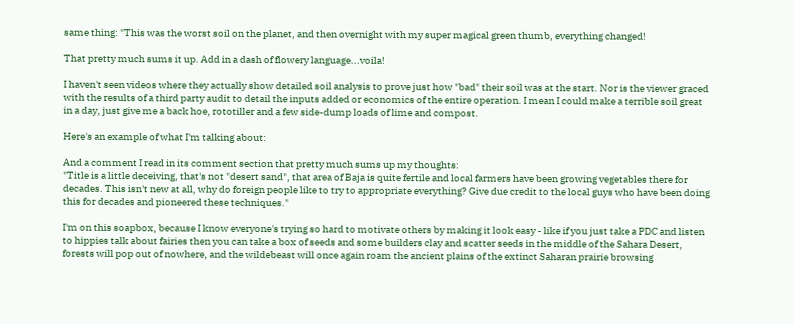same thing: "This was the worst soil on the planet, and then overnight with my super magical green thumb, everything changed!

That pretty much sums it up. Add in a dash of flowery language...voila!

I haven't seen videos where they actually show detailed soil analysis to prove just how "bad" their soil was at the start. Nor is the viewer graced with the results of a third party audit to detail the inputs added or economics of the entire operation. I mean I could make a terrible soil great in a day, just give me a back hoe, rototiller and a few side-dump loads of lime and compost.

Here's an example of what I'm talking about:

And a comment I read in its comment section that pretty much sums up my thoughts:
"Title is a little deceiving, that's not "desert sand", that area of Baja is quite fertile and local farmers have been growing vegetables there for decades. This isn't new at all, why do foreign people like to try to appropriate everything? Give due credit to the local guys who have been doing this for decades and pioneered these techniques."

I'm on this soapbox, because I know everyone's trying so hard to motivate others by making it look easy - like if you just take a PDC and listen to hippies talk about fairies then you can take a box of seeds and some builders clay and scatter seeds in the middle of the Sahara Desert, forests will pop out of nowhere, and the wildebeast will once again roam the ancient plains of the extinct Saharan prairie browsing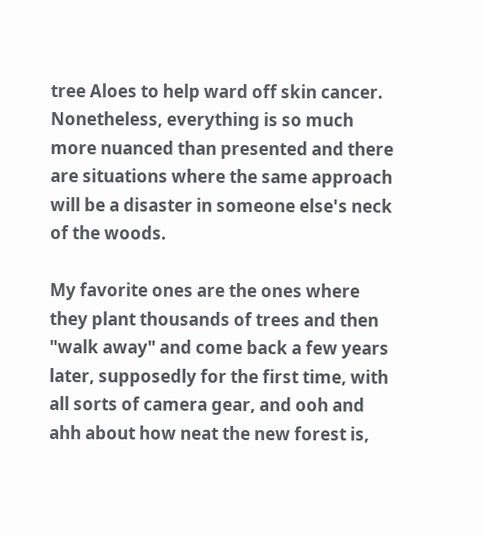tree Aloes to help ward off skin cancer. Nonetheless, everything is so much more nuanced than presented and there are situations where the same approach will be a disaster in someone else's neck of the woods.

My favorite ones are the ones where they plant thousands of trees and then "walk away" and come back a few years later, supposedly for the first time, with all sorts of camera gear, and ooh and ahh about how neat the new forest is,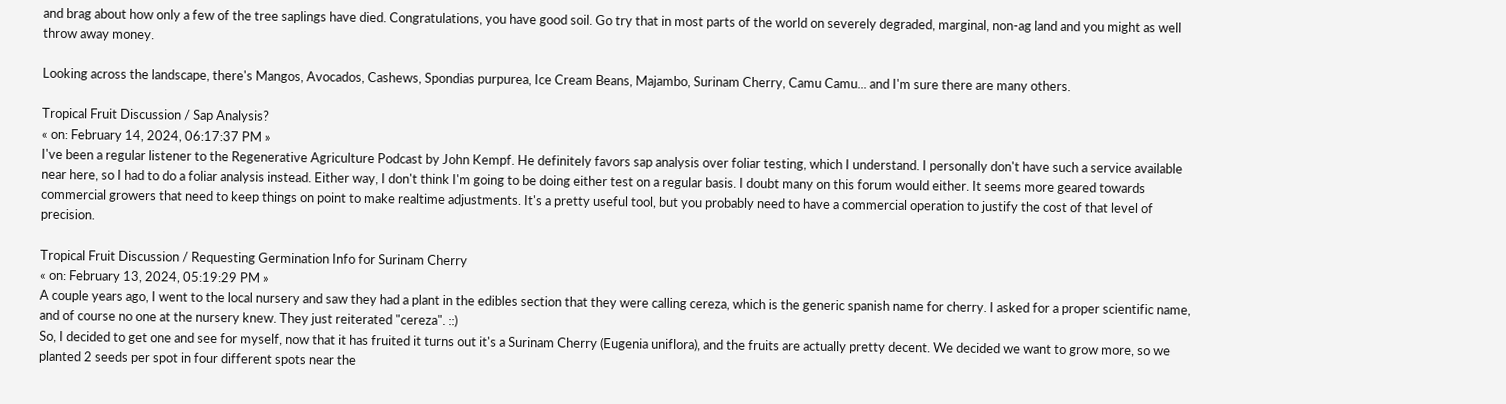and brag about how only a few of the tree saplings have died. Congratulations, you have good soil. Go try that in most parts of the world on severely degraded, marginal, non-ag land and you might as well throw away money.

Looking across the landscape, there's Mangos, Avocados, Cashews, Spondias purpurea, Ice Cream Beans, Majambo, Surinam Cherry, Camu Camu... and I'm sure there are many others.

Tropical Fruit Discussion / Sap Analysis?
« on: February 14, 2024, 06:17:37 PM »
I've been a regular listener to the Regenerative Agriculture Podcast by John Kempf. He definitely favors sap analysis over foliar testing, which I understand. I personally don't have such a service available near here, so I had to do a foliar analysis instead. Either way, I don't think I'm going to be doing either test on a regular basis. I doubt many on this forum would either. It seems more geared towards commercial growers that need to keep things on point to make realtime adjustments. It's a pretty useful tool, but you probably need to have a commercial operation to justify the cost of that level of precision.

Tropical Fruit Discussion / Requesting Germination Info for Surinam Cherry
« on: February 13, 2024, 05:19:29 PM »
A couple years ago, I went to the local nursery and saw they had a plant in the edibles section that they were calling cereza, which is the generic spanish name for cherry. I asked for a proper scientific name, and of course no one at the nursery knew. They just reiterated "cereza". ::)
So, I decided to get one and see for myself, now that it has fruited it turns out it's a Surinam Cherry (Eugenia uniflora), and the fruits are actually pretty decent. We decided we want to grow more, so we planted 2 seeds per spot in four different spots near the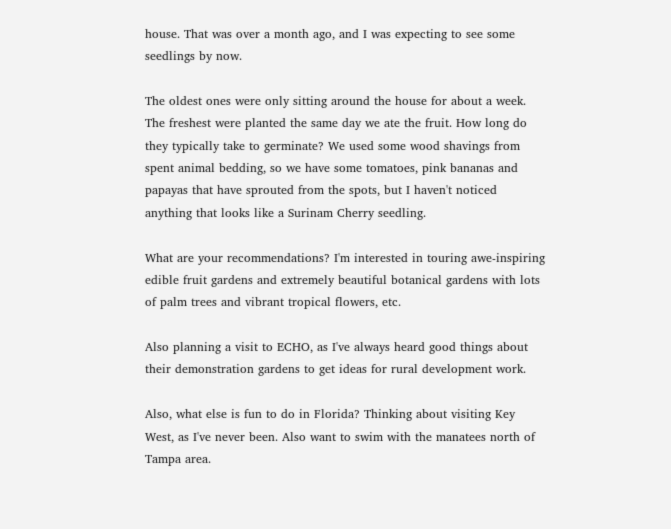house. That was over a month ago, and I was expecting to see some seedlings by now.

The oldest ones were only sitting around the house for about a week. The freshest were planted the same day we ate the fruit. How long do they typically take to germinate? We used some wood shavings from spent animal bedding, so we have some tomatoes, pink bananas and papayas that have sprouted from the spots, but I haven't noticed anything that looks like a Surinam Cherry seedling.

What are your recommendations? I'm interested in touring awe-inspiring edible fruit gardens and extremely beautiful botanical gardens with lots of palm trees and vibrant tropical flowers, etc.

Also planning a visit to ECHO, as I've always heard good things about their demonstration gardens to get ideas for rural development work.

Also, what else is fun to do in Florida? Thinking about visiting Key West, as I've never been. Also want to swim with the manatees north of Tampa area.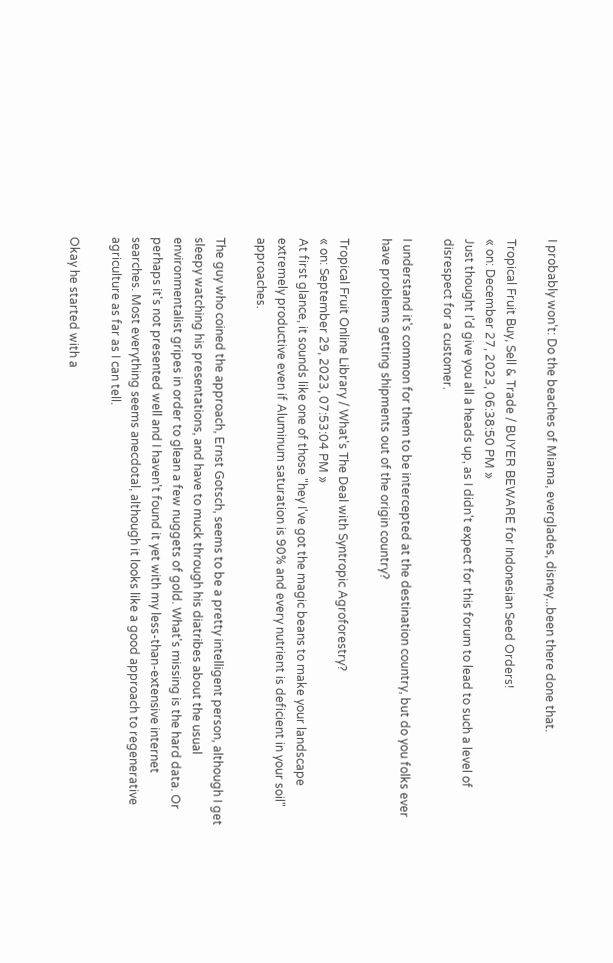I probably won't: Do the beaches of Miama, everglades, disney...been there done that.

Tropical Fruit Buy, Sell & Trade / BUYER BEWARE for Indonesian Seed Orders!
« on: December 27, 2023, 06:38:50 PM »
Just thought I'd give you all a heads up, as I didn't expect for this forum to lead to such a level of disrespect for a customer.

I understand it's common for them to be intercepted at the destination country, but do you folks ever have problems getting shipments out of the origin country?

Tropical Fruit Online Library / What's The Deal with Syntropic Agroforestry?
« on: September 29, 2023, 07:53:04 PM »
At first glance, it sounds like one of those "hey I've got the magic beans to make your landscape extremely productive even if Aluminum saturation is 90% and every nutrient is deficient in your soil" approaches.

The guy who coined the approach, Ernst Gotsch, seems to be a pretty intelligent person, although I get sleepy watching his presentations, and have to muck through his diatribes about the usual environmentalist gripes in order to glean a few nuggets of gold. What's missing is the hard data. Or perhaps it's not presented well and I haven't found it yet with my less-than-extensive internet searches. Most everything seems anecdotal, although it looks like a good approach to regenerative agriculture as far as I can tell.

Okay he started with a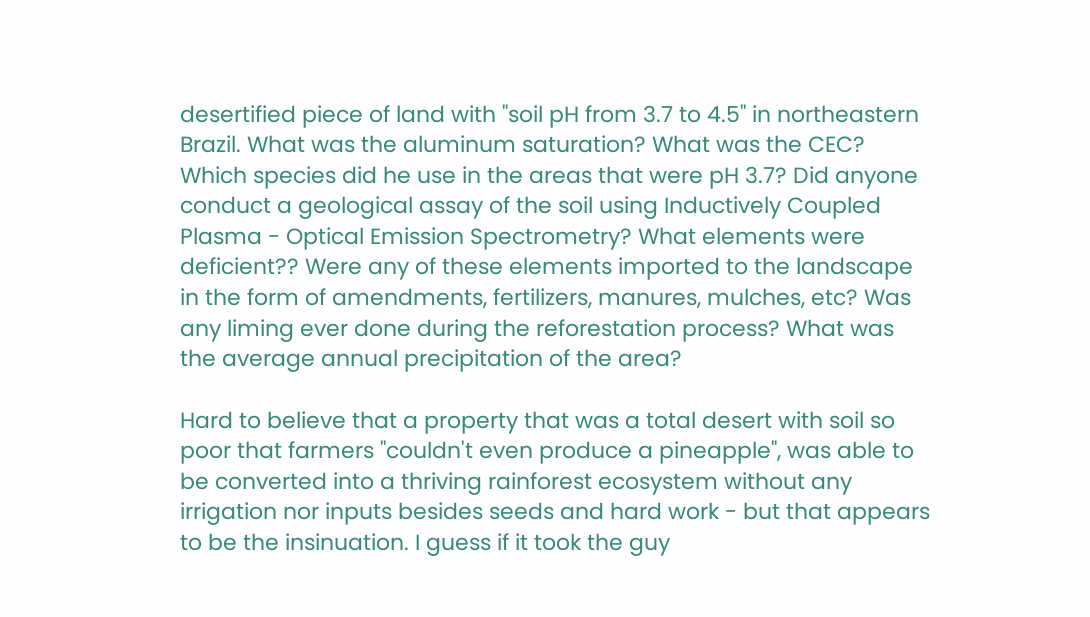desertified piece of land with "soil pH from 3.7 to 4.5" in northeastern Brazil. What was the aluminum saturation? What was the CEC? Which species did he use in the areas that were pH 3.7? Did anyone conduct a geological assay of the soil using Inductively Coupled Plasma - Optical Emission Spectrometry? What elements were deficient?? Were any of these elements imported to the landscape in the form of amendments, fertilizers, manures, mulches, etc? Was any liming ever done during the reforestation process? What was the average annual precipitation of the area?

Hard to believe that a property that was a total desert with soil so poor that farmers "couldn't even produce a pineapple", was able to be converted into a thriving rainforest ecosystem without any irrigation nor inputs besides seeds and hard work - but that appears to be the insinuation. I guess if it took the guy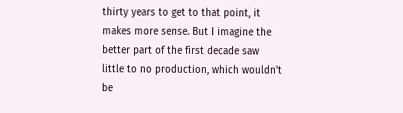thirty years to get to that point, it makes more sense. But I imagine the better part of the first decade saw little to no production, which wouldn't be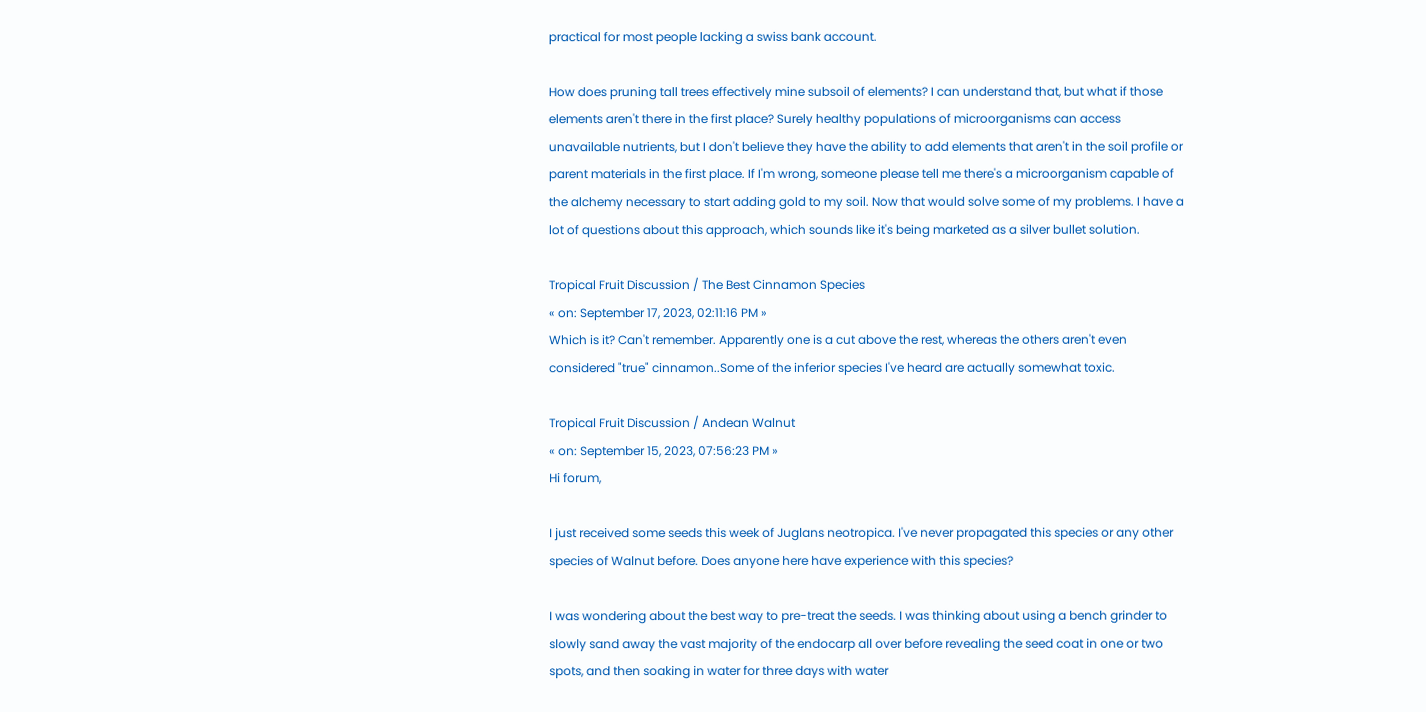practical for most people lacking a swiss bank account.

How does pruning tall trees effectively mine subsoil of elements? I can understand that, but what if those elements aren't there in the first place? Surely healthy populations of microorganisms can access unavailable nutrients, but I don't believe they have the ability to add elements that aren't in the soil profile or parent materials in the first place. If I'm wrong, someone please tell me there's a microorganism capable of the alchemy necessary to start adding gold to my soil. Now that would solve some of my problems. I have a lot of questions about this approach, which sounds like it's being marketed as a silver bullet solution.

Tropical Fruit Discussion / The Best Cinnamon Species
« on: September 17, 2023, 02:11:16 PM »
Which is it? Can't remember. Apparently one is a cut above the rest, whereas the others aren't even considered "true" cinnamon..Some of the inferior species I've heard are actually somewhat toxic.

Tropical Fruit Discussion / Andean Walnut
« on: September 15, 2023, 07:56:23 PM »
Hi forum,

I just received some seeds this week of Juglans neotropica. I've never propagated this species or any other species of Walnut before. Does anyone here have experience with this species?

I was wondering about the best way to pre-treat the seeds. I was thinking about using a bench grinder to slowly sand away the vast majority of the endocarp all over before revealing the seed coat in one or two spots, and then soaking in water for three days with water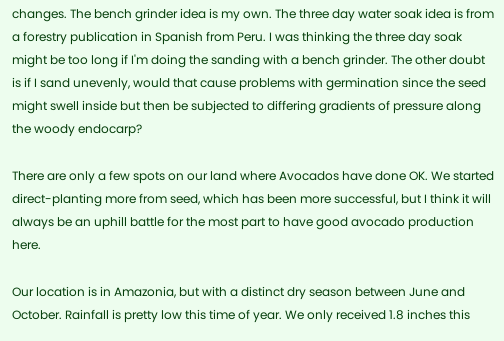changes. The bench grinder idea is my own. The three day water soak idea is from a forestry publication in Spanish from Peru. I was thinking the three day soak might be too long if I'm doing the sanding with a bench grinder. The other doubt is if I sand unevenly, would that cause problems with germination since the seed might swell inside but then be subjected to differing gradients of pressure along the woody endocarp?

There are only a few spots on our land where Avocados have done OK. We started direct-planting more from seed, which has been more successful, but I think it will always be an uphill battle for the most part to have good avocado production here.

Our location is in Amazonia, but with a distinct dry season between June and October. Rainfall is pretty low this time of year. We only received 1.8 inches this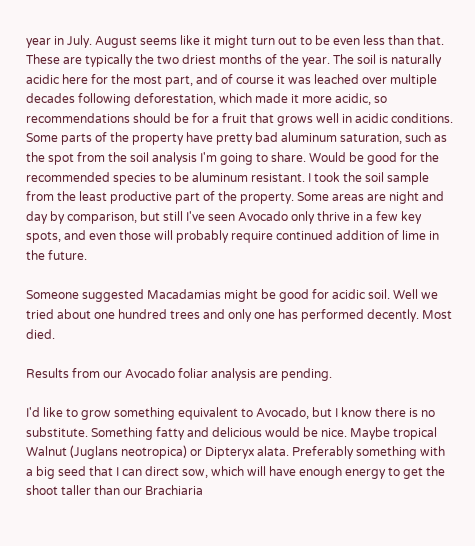year in July. August seems like it might turn out to be even less than that. These are typically the two driest months of the year. The soil is naturally acidic here for the most part, and of course it was leached over multiple decades following deforestation, which made it more acidic, so recommendations should be for a fruit that grows well in acidic conditions. Some parts of the property have pretty bad aluminum saturation, such as the spot from the soil analysis I'm going to share. Would be good for the recommended species to be aluminum resistant. I took the soil sample from the least productive part of the property. Some areas are night and day by comparison, but still I've seen Avocado only thrive in a few key spots, and even those will probably require continued addition of lime in the future.

Someone suggested Macadamias might be good for acidic soil. Well we tried about one hundred trees and only one has performed decently. Most died.

Results from our Avocado foliar analysis are pending.

I'd like to grow something equivalent to Avocado, but I know there is no substitute. Something fatty and delicious would be nice. Maybe tropical Walnut (Juglans neotropica) or Dipteryx alata. Preferably something with a big seed that I can direct sow, which will have enough energy to get the shoot taller than our Brachiaria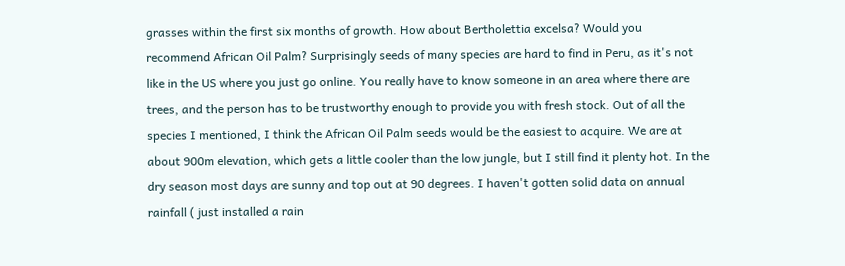grasses within the first six months of growth. How about Bertholettia excelsa? Would you recommend African Oil Palm? Surprisingly seeds of many species are hard to find in Peru, as it's not like in the US where you just go online. You really have to know someone in an area where there are trees, and the person has to be trustworthy enough to provide you with fresh stock. Out of all the species I mentioned, I think the African Oil Palm seeds would be the easiest to acquire. We are at about 900m elevation, which gets a little cooler than the low jungle, but I still find it plenty hot. In the dry season most days are sunny and top out at 90 degrees. I haven't gotten solid data on annual rainfall ( just installed a rain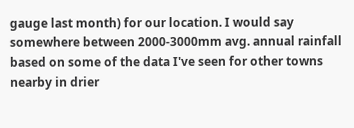gauge last month) for our location. I would say somewhere between 2000-3000mm avg. annual rainfall based on some of the data I've seen for other towns nearby in drier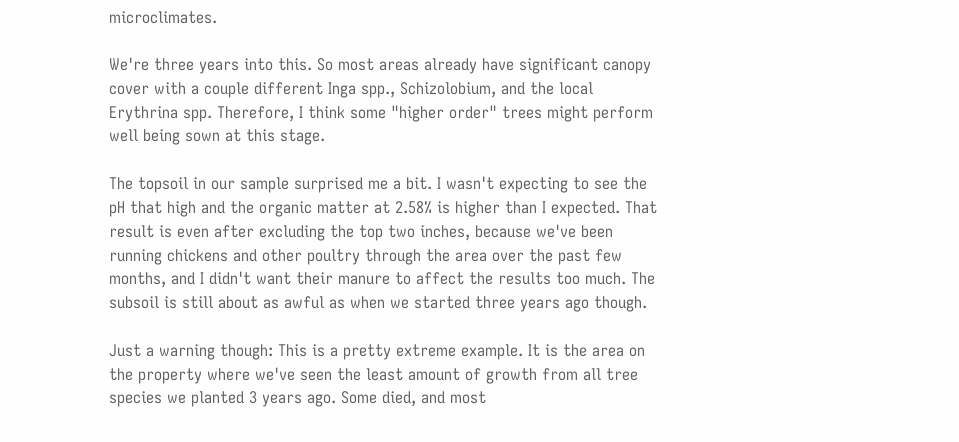microclimates.

We're three years into this. So most areas already have significant canopy cover with a couple different Inga spp., Schizolobium, and the local Erythrina spp. Therefore, I think some "higher order" trees might perform well being sown at this stage.

The topsoil in our sample surprised me a bit. I wasn't expecting to see the pH that high and the organic matter at 2.58% is higher than I expected. That result is even after excluding the top two inches, because we've been running chickens and other poultry through the area over the past few months, and I didn't want their manure to affect the results too much. The subsoil is still about as awful as when we started three years ago though.

Just a warning though: This is a pretty extreme example. It is the area on the property where we've seen the least amount of growth from all tree species we planted 3 years ago. Some died, and most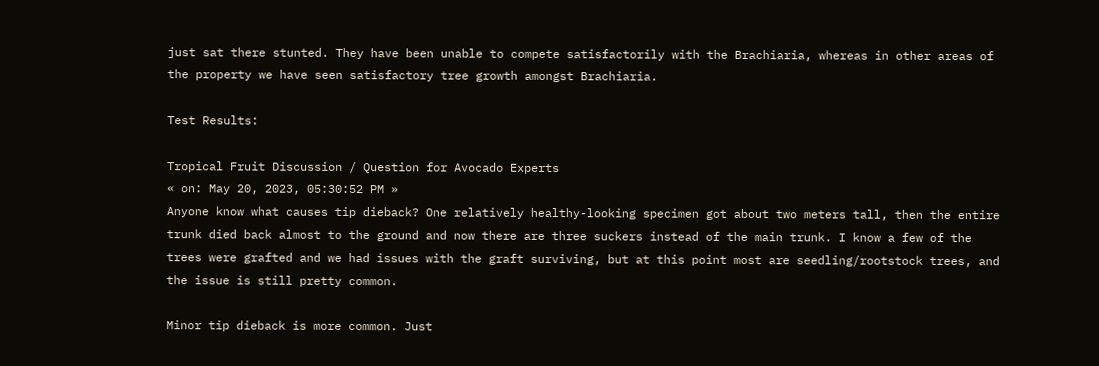just sat there stunted. They have been unable to compete satisfactorily with the Brachiaria, whereas in other areas of the property we have seen satisfactory tree growth amongst Brachiaria.

Test Results:

Tropical Fruit Discussion / Question for Avocado Experts
« on: May 20, 2023, 05:30:52 PM »
Anyone know what causes tip dieback? One relatively healthy-looking specimen got about two meters tall, then the entire trunk died back almost to the ground and now there are three suckers instead of the main trunk. I know a few of the trees were grafted and we had issues with the graft surviving, but at this point most are seedling/rootstock trees, and the issue is still pretty common.

Minor tip dieback is more common. Just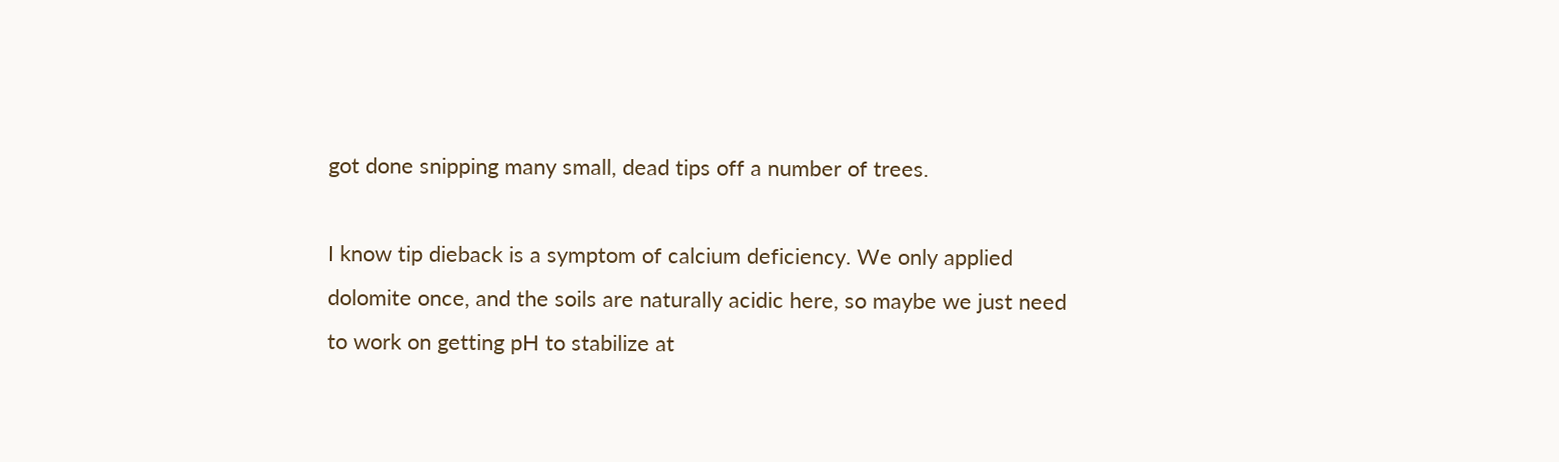got done snipping many small, dead tips off a number of trees.

I know tip dieback is a symptom of calcium deficiency. We only applied dolomite once, and the soils are naturally acidic here, so maybe we just need to work on getting pH to stabilize at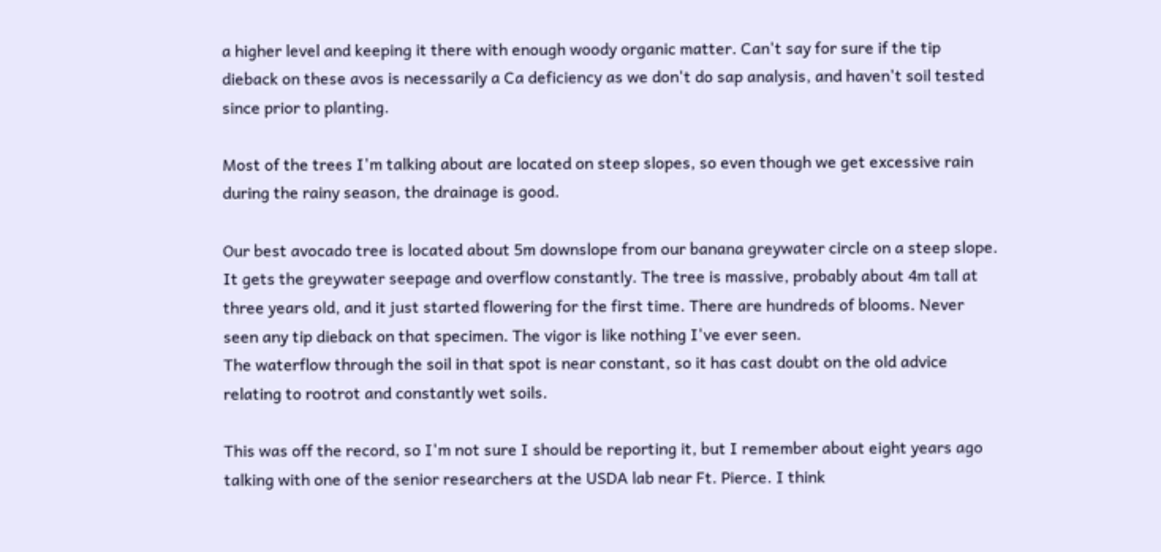a higher level and keeping it there with enough woody organic matter. Can't say for sure if the tip dieback on these avos is necessarily a Ca deficiency as we don't do sap analysis, and haven't soil tested since prior to planting.

Most of the trees I'm talking about are located on steep slopes, so even though we get excessive rain during the rainy season, the drainage is good.

Our best avocado tree is located about 5m downslope from our banana greywater circle on a steep slope. It gets the greywater seepage and overflow constantly. The tree is massive, probably about 4m tall at three years old, and it just started flowering for the first time. There are hundreds of blooms. Never seen any tip dieback on that specimen. The vigor is like nothing I've ever seen.
The waterflow through the soil in that spot is near constant, so it has cast doubt on the old advice relating to rootrot and constantly wet soils.

This was off the record, so I'm not sure I should be reporting it, but I remember about eight years ago talking with one of the senior researchers at the USDA lab near Ft. Pierce. I think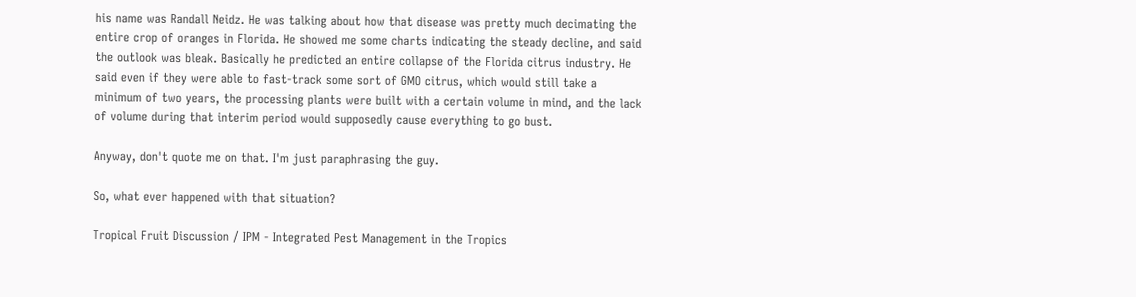his name was Randall Neidz. He was talking about how that disease was pretty much decimating the entire crop of oranges in Florida. He showed me some charts indicating the steady decline, and said the outlook was bleak. Basically he predicted an entire collapse of the Florida citrus industry. He said even if they were able to fast-track some sort of GMO citrus, which would still take a minimum of two years, the processing plants were built with a certain volume in mind, and the lack of volume during that interim period would supposedly cause everything to go bust.

Anyway, don't quote me on that. I'm just paraphrasing the guy.

So, what ever happened with that situation?

Tropical Fruit Discussion / IPM - Integrated Pest Management in the Tropics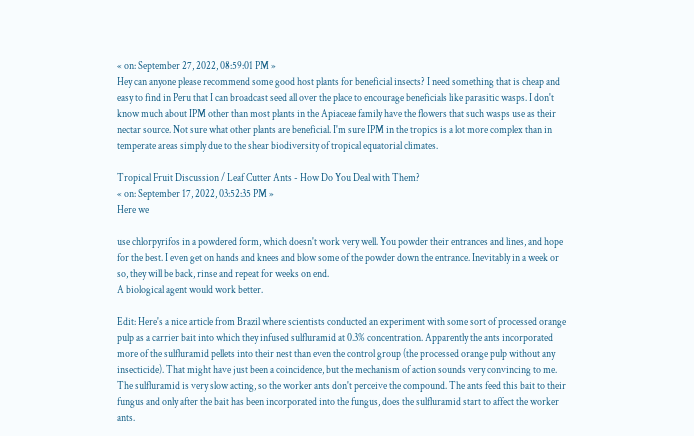« on: September 27, 2022, 08:59:01 PM »
Hey can anyone please recommend some good host plants for beneficial insects? I need something that is cheap and easy to find in Peru that I can broadcast seed all over the place to encourage beneficials like parasitic wasps. I don't know much about IPM other than most plants in the Apiaceae family have the flowers that such wasps use as their nectar source. Not sure what other plants are beneficial. I'm sure IPM in the tropics is a lot more complex than in temperate areas simply due to the shear biodiversity of tropical equatorial climates.

Tropical Fruit Discussion / Leaf Cutter Ants - How Do You Deal with Them?
« on: September 17, 2022, 03:52:35 PM »
Here we

use chlorpyrifos in a powdered form, which doesn't work very well. You powder their entrances and lines, and hope for the best. I even get on hands and knees and blow some of the powder down the entrance. Inevitably in a week or so, they will be back, rinse and repeat for weeks on end.
A biological agent would work better.

Edit: Here's a nice article from Brazil where scientists conducted an experiment with some sort of processed orange pulp as a carrier bait into which they infused sulfluramid at 0.3% concentration. Apparently the ants incorporated more of the sulfluramid pellets into their nest than even the control group (the processed orange pulp without any insecticide). That might have just been a coincidence, but the mechanism of action sounds very convincing to me.
The sulfluramid is very slow acting, so the worker ants don't perceive the compound. The ants feed this bait to their fungus and only after the bait has been incorporated into the fungus, does the sulfluramid start to affect the worker ants.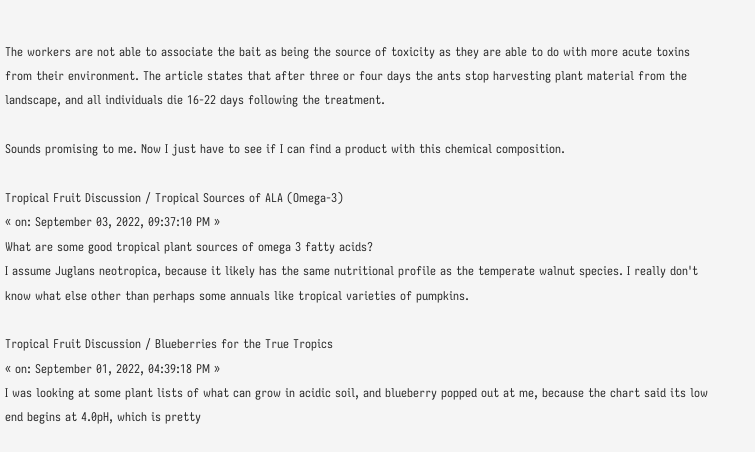The workers are not able to associate the bait as being the source of toxicity as they are able to do with more acute toxins from their environment. The article states that after three or four days the ants stop harvesting plant material from the landscape, and all individuals die 16-22 days following the treatment.

Sounds promising to me. Now I just have to see if I can find a product with this chemical composition.

Tropical Fruit Discussion / Tropical Sources of ALA (Omega-3)
« on: September 03, 2022, 09:37:10 PM »
What are some good tropical plant sources of omega 3 fatty acids?
I assume Juglans neotropica, because it likely has the same nutritional profile as the temperate walnut species. I really don't know what else other than perhaps some annuals like tropical varieties of pumpkins.

Tropical Fruit Discussion / Blueberries for the True Tropics
« on: September 01, 2022, 04:39:18 PM »
I was looking at some plant lists of what can grow in acidic soil, and blueberry popped out at me, because the chart said its low end begins at 4.0pH, which is pretty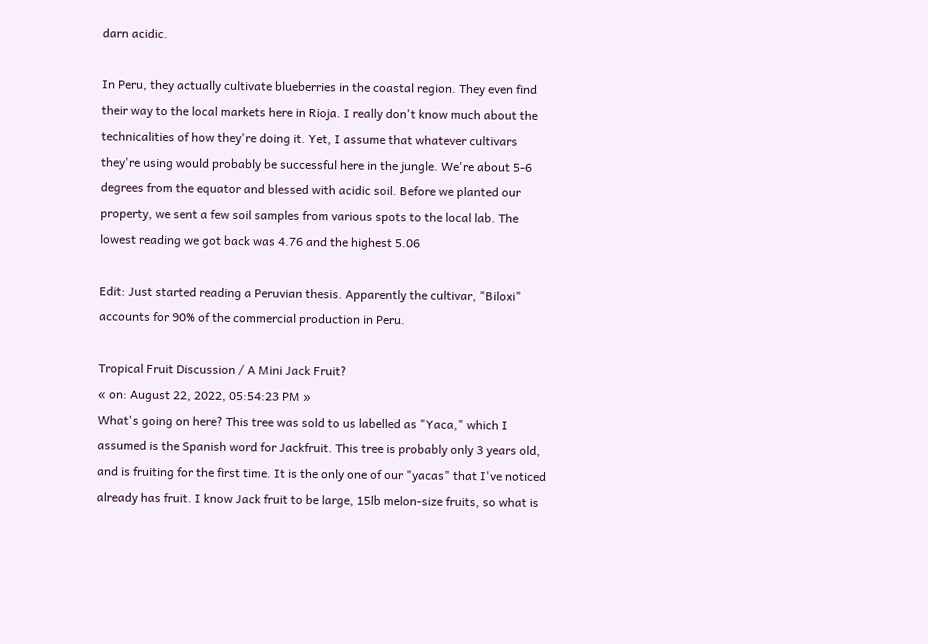darn acidic.

In Peru, they actually cultivate blueberries in the coastal region. They even find their way to the local markets here in Rioja. I really don't know much about the technicalities of how they're doing it. Yet, I assume that whatever cultivars they're using would probably be successful here in the jungle. We're about 5-6 degrees from the equator and blessed with acidic soil. Before we planted our property, we sent a few soil samples from various spots to the local lab. The lowest reading we got back was 4.76 and the highest 5.06

Edit: Just started reading a Peruvian thesis. Apparently the cultivar, "Biloxi" accounts for 90% of the commercial production in Peru.

Tropical Fruit Discussion / A Mini Jack Fruit?
« on: August 22, 2022, 05:54:23 PM »
What's going on here? This tree was sold to us labelled as "Yaca," which I assumed is the Spanish word for Jackfruit. This tree is probably only 3 years old, and is fruiting for the first time. It is the only one of our "yacas" that I've noticed already has fruit. I know Jack fruit to be large, 15lb melon-size fruits, so what is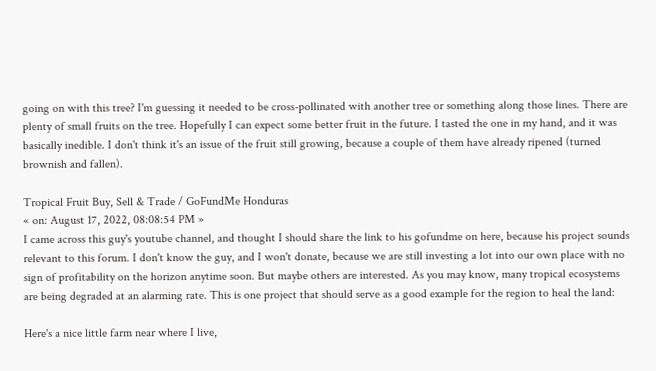going on with this tree? I'm guessing it needed to be cross-pollinated with another tree or something along those lines. There are plenty of small fruits on the tree. Hopefully I can expect some better fruit in the future. I tasted the one in my hand, and it was basically inedible. I don't think it's an issue of the fruit still growing, because a couple of them have already ripened (turned brownish and fallen).

Tropical Fruit Buy, Sell & Trade / GoFundMe Honduras
« on: August 17, 2022, 08:08:54 PM »
I came across this guy's youtube channel, and thought I should share the link to his gofundme on here, because his project sounds relevant to this forum. I don't know the guy, and I won't donate, because we are still investing a lot into our own place with no sign of profitability on the horizon anytime soon. But maybe others are interested. As you may know, many tropical ecosystems are being degraded at an alarming rate. This is one project that should serve as a good example for the region to heal the land:

Here's a nice little farm near where I live,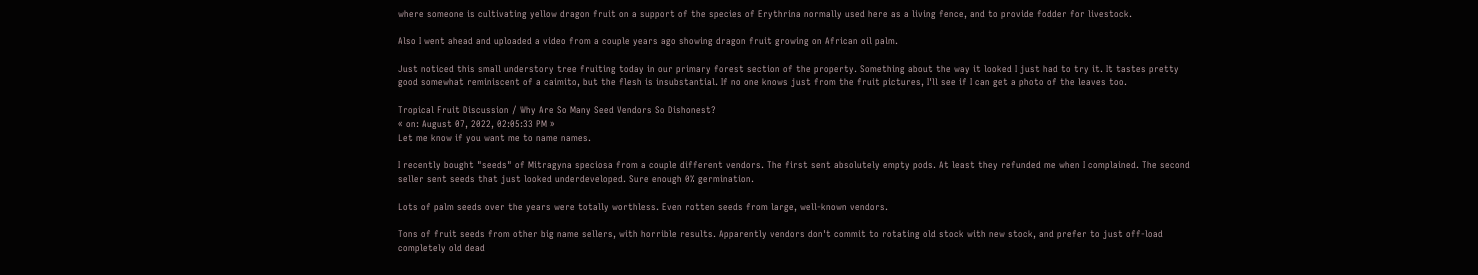where someone is cultivating yellow dragon fruit on a support of the species of Erythrina normally used here as a living fence, and to provide fodder for livestock.

Also I went ahead and uploaded a video from a couple years ago showing dragon fruit growing on African oil palm.

Just noticed this small understory tree fruiting today in our primary forest section of the property. Something about the way it looked I just had to try it. It tastes pretty good somewhat reminiscent of a caimito, but the flesh is insubstantial. If no one knows just from the fruit pictures, I'll see if I can get a photo of the leaves too.

Tropical Fruit Discussion / Why Are So Many Seed Vendors So Dishonest?
« on: August 07, 2022, 02:05:33 PM »
Let me know if you want me to name names.

I recently bought "seeds" of Mitragyna speciosa from a couple different vendors. The first sent absolutely empty pods. At least they refunded me when I complained. The second seller sent seeds that just looked underdeveloped. Sure enough 0% germination.

Lots of palm seeds over the years were totally worthless. Even rotten seeds from large, well-known vendors.

Tons of fruit seeds from other big name sellers, with horrible results. Apparently vendors don't commit to rotating old stock with new stock, and prefer to just off-load completely old dead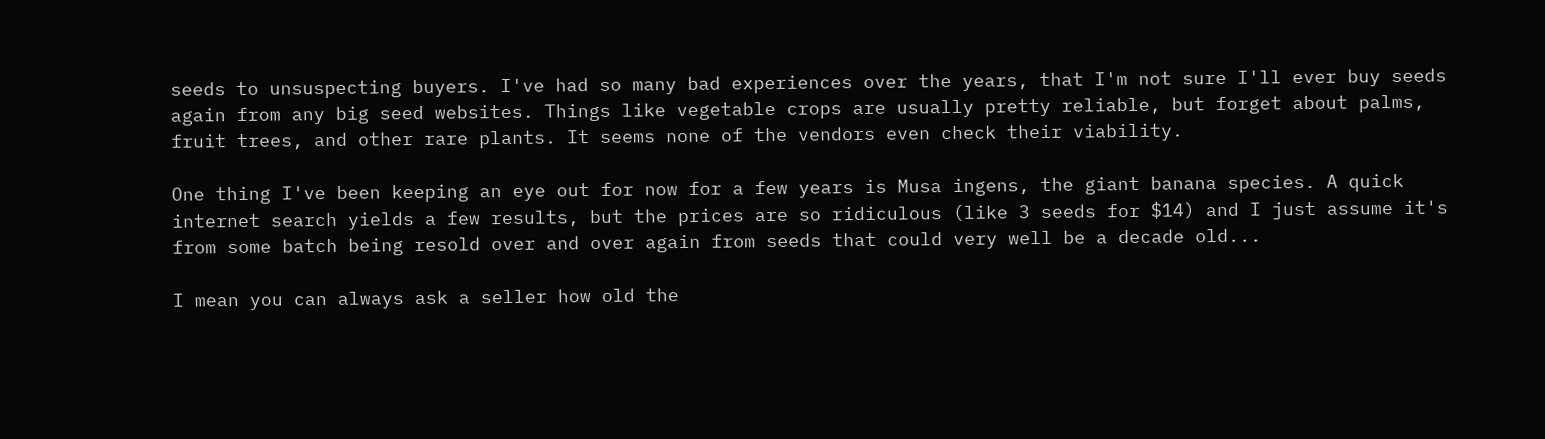seeds to unsuspecting buyers. I've had so many bad experiences over the years, that I'm not sure I'll ever buy seeds again from any big seed websites. Things like vegetable crops are usually pretty reliable, but forget about palms, fruit trees, and other rare plants. It seems none of the vendors even check their viability.

One thing I've been keeping an eye out for now for a few years is Musa ingens, the giant banana species. A quick internet search yields a few results, but the prices are so ridiculous (like 3 seeds for $14) and I just assume it's from some batch being resold over and over again from seeds that could very well be a decade old...

I mean you can always ask a seller how old the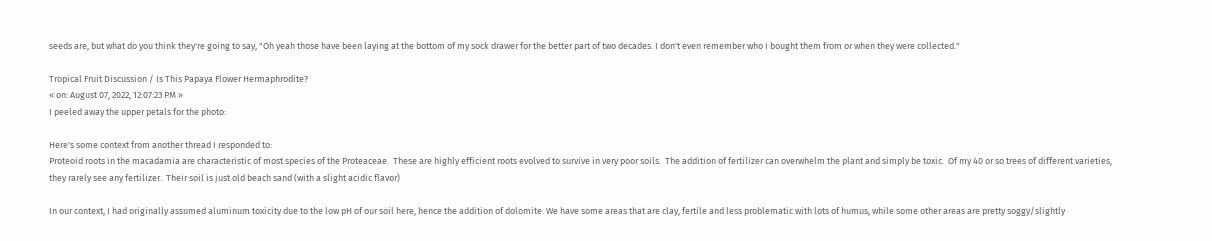seeds are, but what do you think they're going to say, "Oh yeah those have been laying at the bottom of my sock drawer for the better part of two decades. I don't even remember who I bought them from or when they were collected."

Tropical Fruit Discussion / Is This Papaya Flower Hermaphrodite?
« on: August 07, 2022, 12:07:23 PM »
I peeled away the upper petals for the photo:

Here's some context from another thread I responded to:
Proteoid roots in the macadamia are characteristic of most species of the Proteaceae.  These are highly efficient roots evolved to survive in very poor soils.  The addition of fertilizer can overwhelm the plant and simply be toxic.  Of my 40 or so trees of different varieties, they rarely see any fertilizer.  Their soil is just old beach sand (with a slight acidic flavor)

In our context, I had originally assumed aluminum toxicity due to the low pH of our soil here, hence the addition of dolomite. We have some areas that are clay, fertile and less problematic with lots of humus, while some other areas are pretty soggy/slightly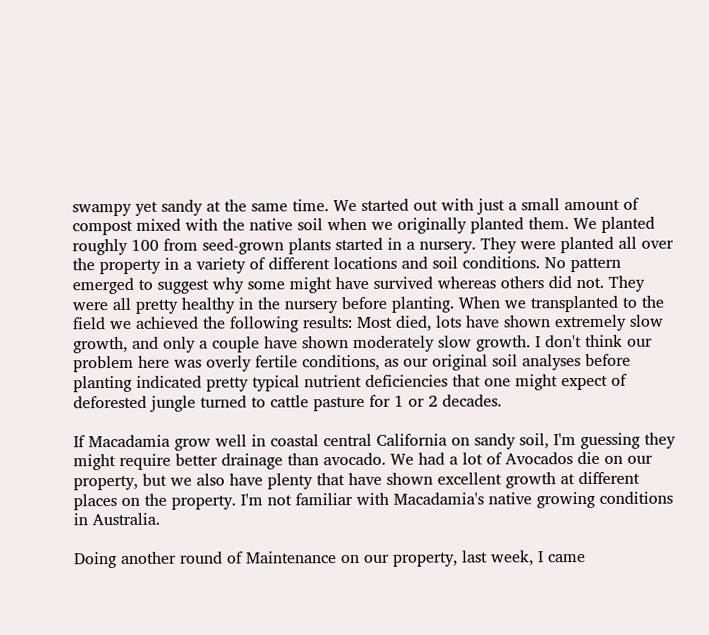swampy yet sandy at the same time. We started out with just a small amount of compost mixed with the native soil when we originally planted them. We planted roughly 100 from seed-grown plants started in a nursery. They were planted all over the property in a variety of different locations and soil conditions. No pattern emerged to suggest why some might have survived whereas others did not. They were all pretty healthy in the nursery before planting. When we transplanted to the field we achieved the following results: Most died, lots have shown extremely slow growth, and only a couple have shown moderately slow growth. I don't think our problem here was overly fertile conditions, as our original soil analyses before planting indicated pretty typical nutrient deficiencies that one might expect of deforested jungle turned to cattle pasture for 1 or 2 decades.

If Macadamia grow well in coastal central California on sandy soil, I'm guessing they might require better drainage than avocado. We had a lot of Avocados die on our property, but we also have plenty that have shown excellent growth at different places on the property. I'm not familiar with Macadamia's native growing conditions in Australia.

Doing another round of Maintenance on our property, last week, I came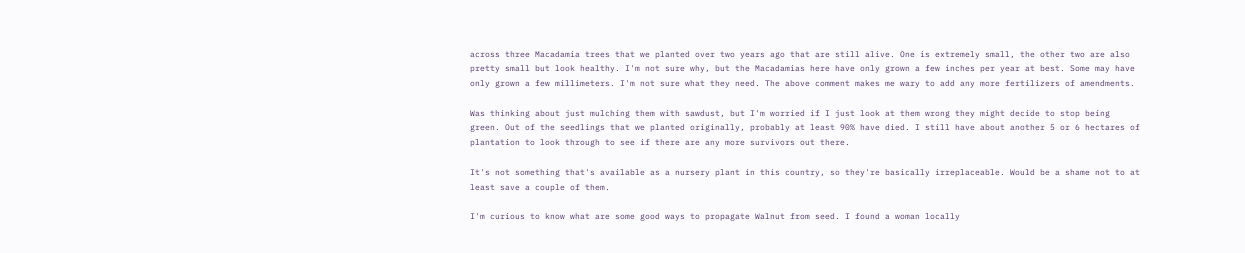across three Macadamia trees that we planted over two years ago that are still alive. One is extremely small, the other two are also pretty small but look healthy. I'm not sure why, but the Macadamias here have only grown a few inches per year at best. Some may have only grown a few millimeters. I'm not sure what they need. The above comment makes me wary to add any more fertilizers of amendments.

Was thinking about just mulching them with sawdust, but I'm worried if I just look at them wrong they might decide to stop being green. Out of the seedlings that we planted originally, probably at least 90% have died. I still have about another 5 or 6 hectares of plantation to look through to see if there are any more survivors out there.

It's not something that's available as a nursery plant in this country, so they're basically irreplaceable. Would be a shame not to at least save a couple of them.

I'm curious to know what are some good ways to propagate Walnut from seed. I found a woman locally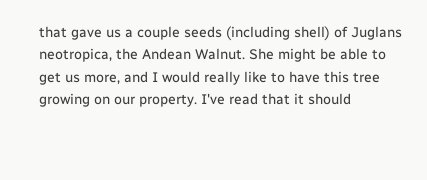that gave us a couple seeds (including shell) of Juglans neotropica, the Andean Walnut. She might be able to get us more, and I would really like to have this tree growing on our property. I've read that it should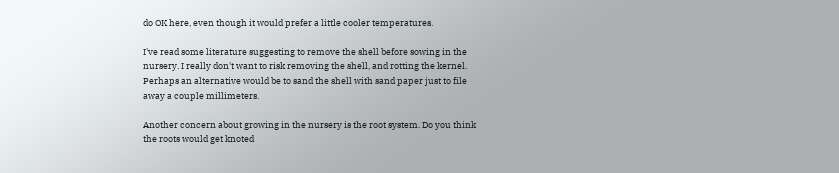do OK here, even though it would prefer a little cooler temperatures.

I've read some literature suggesting to remove the shell before sowing in the nursery. I really don't want to risk removing the shell, and rotting the kernel. Perhaps an alternative would be to sand the shell with sand paper just to file away a couple millimeters.

Another concern about growing in the nursery is the root system. Do you think the roots would get knoted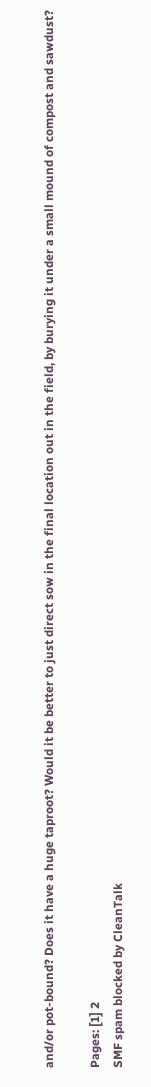and/or pot-bound? Does it have a huge taproot? Would it be better to just direct sow in the final location out in the field, by burying it under a small mound of compost and sawdust?

Pages: [1] 2
SMF spam blocked by CleanTalk